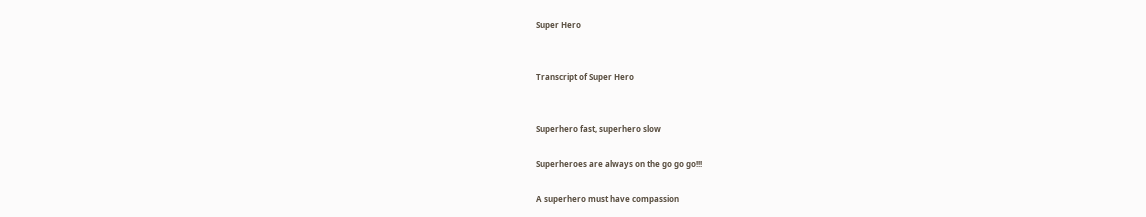Super Hero


Transcript of Super Hero


Superhero fast, superhero slow

Superheroes are always on the go go go!!!

A superhero must have compassion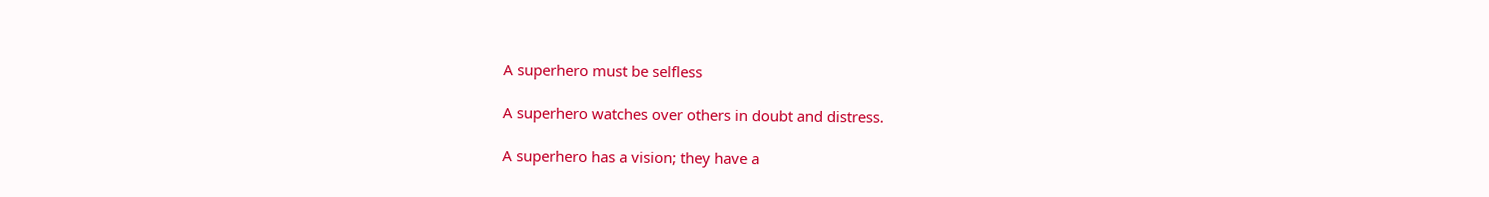A superhero must be selfless

A superhero watches over others in doubt and distress.

A superhero has a vision; they have a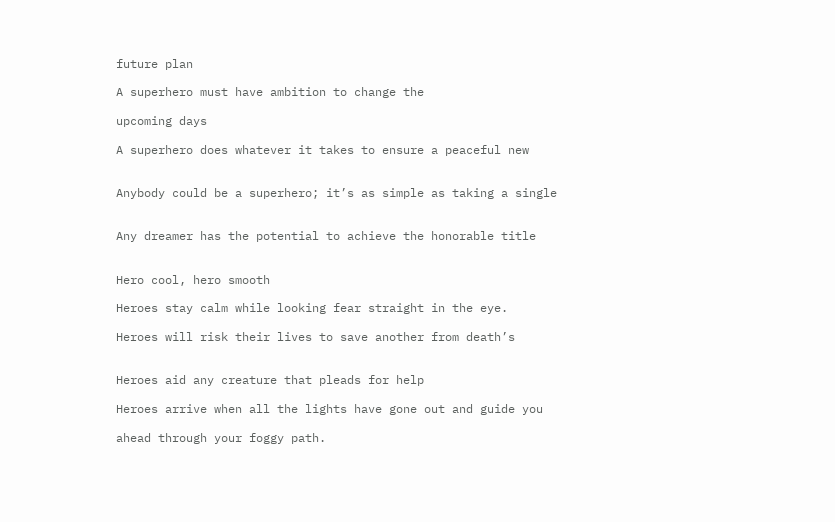future plan

A superhero must have ambition to change the

upcoming days

A superhero does whatever it takes to ensure a peaceful new


Anybody could be a superhero; it’s as simple as taking a single


Any dreamer has the potential to achieve the honorable title


Hero cool, hero smooth

Heroes stay calm while looking fear straight in the eye.

Heroes will risk their lives to save another from death’s


Heroes aid any creature that pleads for help

Heroes arrive when all the lights have gone out and guide you

ahead through your foggy path.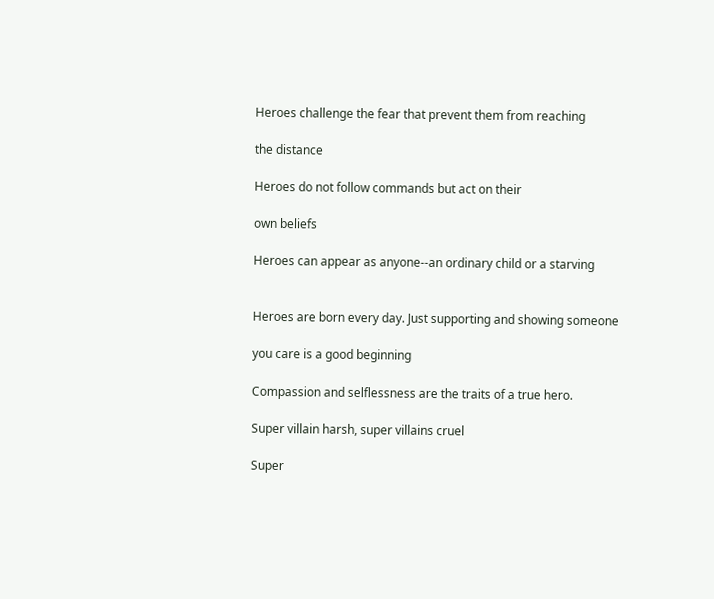Heroes challenge the fear that prevent them from reaching

the distance

Heroes do not follow commands but act on their

own beliefs

Heroes can appear as anyone--an ordinary child or a starving


Heroes are born every day. Just supporting and showing someone

you care is a good beginning

Compassion and selflessness are the traits of a true hero.

Super villain harsh, super villains cruel

Super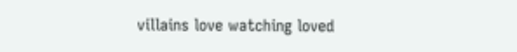villains love watching loved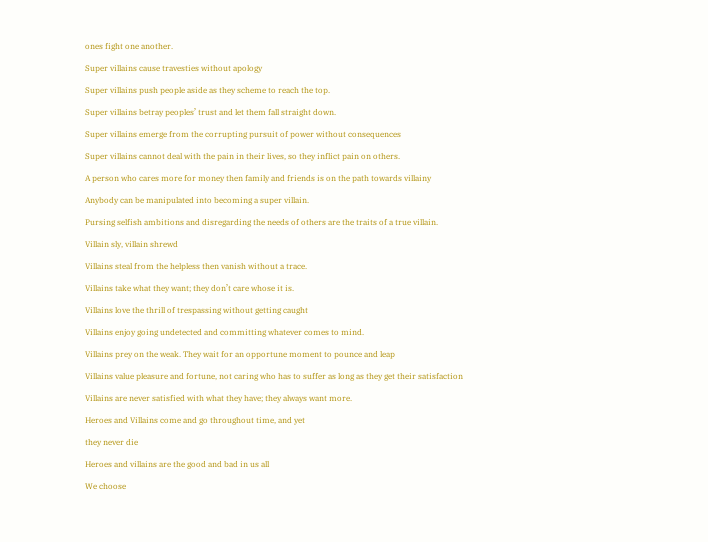ones fight one another.

Super villains cause travesties without apology

Super villains push people aside as they scheme to reach the top.

Super villains betray peoples’ trust and let them fall straight down.

Super villains emerge from the corrupting pursuit of power without consequences

Super villains cannot deal with the pain in their lives, so they inflict pain on others.

A person who cares more for money then family and friends is on the path towards villainy

Anybody can be manipulated into becoming a super villain.

Pursing selfish ambitions and disregarding the needs of others are the traits of a true villain.

Villain sly, villain shrewd

Villains steal from the helpless then vanish without a trace.

Villains take what they want; they don’t care whose it is.

Villains love the thrill of trespassing without getting caught

Villains enjoy going undetected and committing whatever comes to mind.

Villains prey on the weak. They wait for an opportune moment to pounce and leap

Villains value pleasure and fortune, not caring who has to suffer as long as they get their satisfaction

Villains are never satisfied with what they have; they always want more.

Heroes and Villains come and go throughout time, and yet

they never die

Heroes and villains are the good and bad in us all

We choose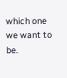which one we want to be.